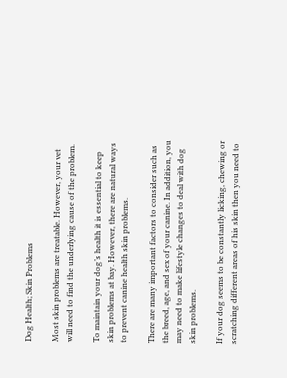Dog Health; Skin Problems

Most skin problems are treatable. However, your vet will need to find the underlying cause of the problem.

To maintain your dog’s health it is essential to keep skin problems at bay. However, there are natural ways to prevent canine health skin problems.

There are many important factors to consider such as the breed, age, and sex of your canine. In addition, you may need to make lifestyle changes to deal with dog skin problems.

If your dog seems to be constantly licking, chewing or scratching different areas of his skin then you need to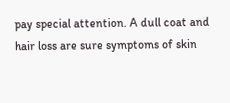pay special attention. A dull coat and hair loss are sure symptoms of skin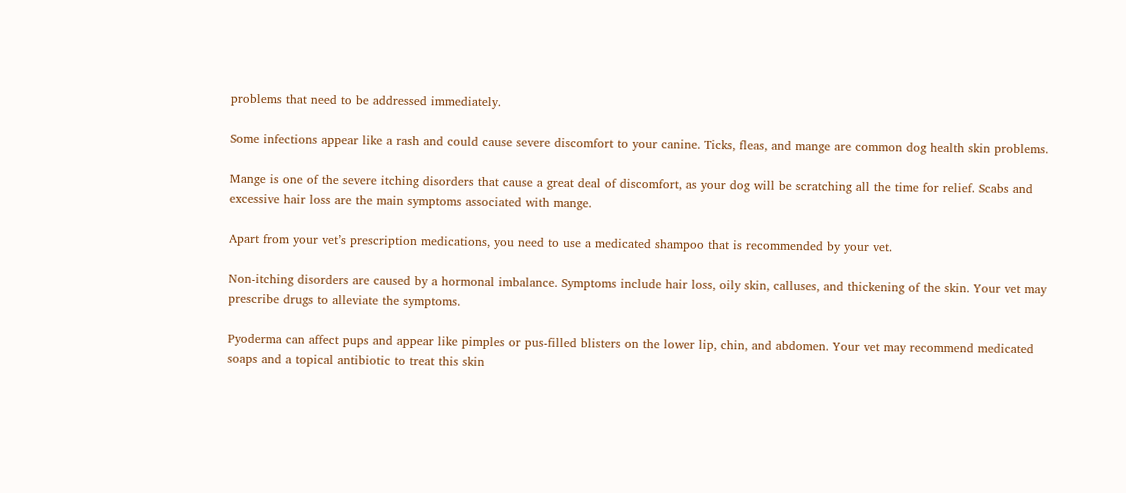problems that need to be addressed immediately.

Some infections appear like a rash and could cause severe discomfort to your canine. Ticks, fleas, and mange are common dog health skin problems.

Mange is one of the severe itching disorders that cause a great deal of discomfort, as your dog will be scratching all the time for relief. Scabs and excessive hair loss are the main symptoms associated with mange.

Apart from your vet’s prescription medications, you need to use a medicated shampoo that is recommended by your vet.

Non-itching disorders are caused by a hormonal imbalance. Symptoms include hair loss, oily skin, calluses, and thickening of the skin. Your vet may prescribe drugs to alleviate the symptoms.

Pyoderma can affect pups and appear like pimples or pus-filled blisters on the lower lip, chin, and abdomen. Your vet may recommend medicated soaps and a topical antibiotic to treat this skin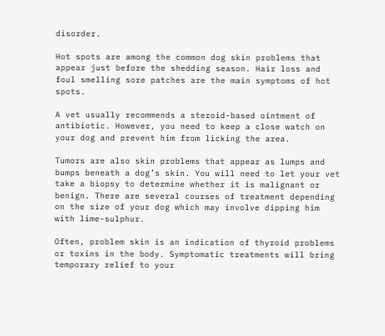disorder.

Hot spots are among the common dog skin problems that appear just before the shedding season. Hair loss and foul smelling sore patches are the main symptoms of hot spots.

A vet usually recommends a steroid-based ointment of antibiotic. However, you need to keep a close watch on your dog and prevent him from licking the area.

Tumors are also skin problems that appear as lumps and bumps beneath a dog’s skin. You will need to let your vet take a biopsy to determine whether it is malignant or benign. There are several courses of treatment depending on the size of your dog which may involve dipping him with lime-sulphur.

Often, problem skin is an indication of thyroid problems or toxins in the body. Symptomatic treatments will bring temporary relief to your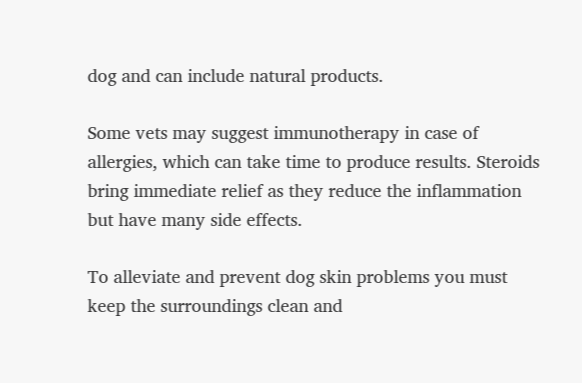dog and can include natural products.

Some vets may suggest immunotherapy in case of allergies, which can take time to produce results. Steroids bring immediate relief as they reduce the inflammation but have many side effects.

To alleviate and prevent dog skin problems you must keep the surroundings clean and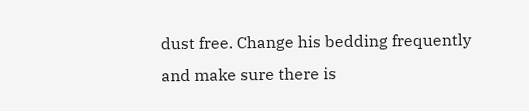dust free. Change his bedding frequently and make sure there is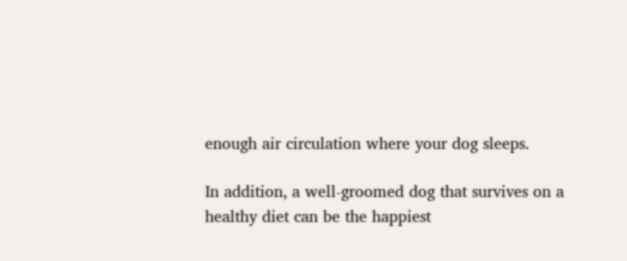enough air circulation where your dog sleeps.

In addition, a well-groomed dog that survives on a healthy diet can be the happiest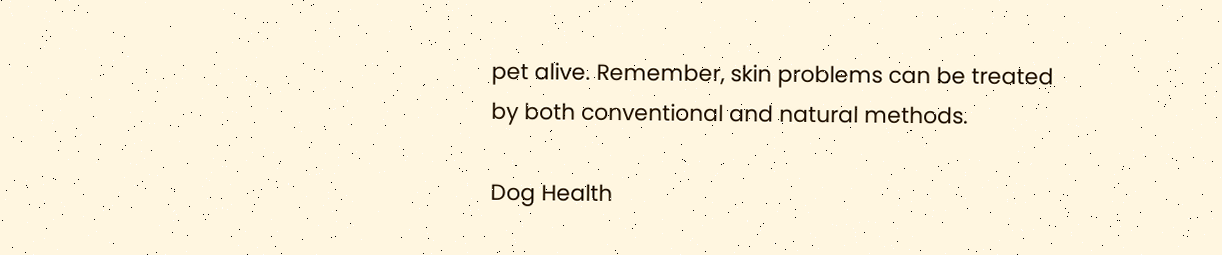pet alive. Remember, skin problems can be treated by both conventional and natural methods.

Dog Health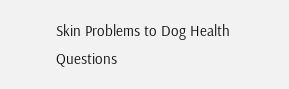Skin Problems to Dog Health Questions